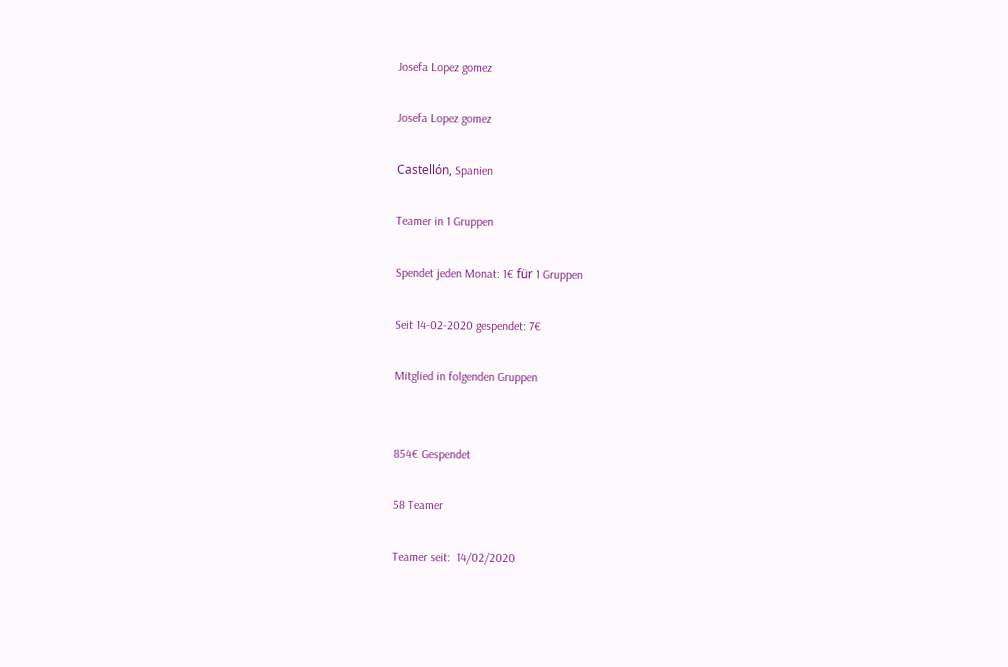Josefa Lopez gomez

Josefa Lopez gomez

Castellón, Spanien

Teamer in 1 Gruppen

Spendet jeden Monat: 1€ für 1 Gruppen

Seit 14-02-2020 gespendet: 7€

Mitglied in folgenden Gruppen


854€ Gespendet

58 Teamer

Teamer seit:  14/02/2020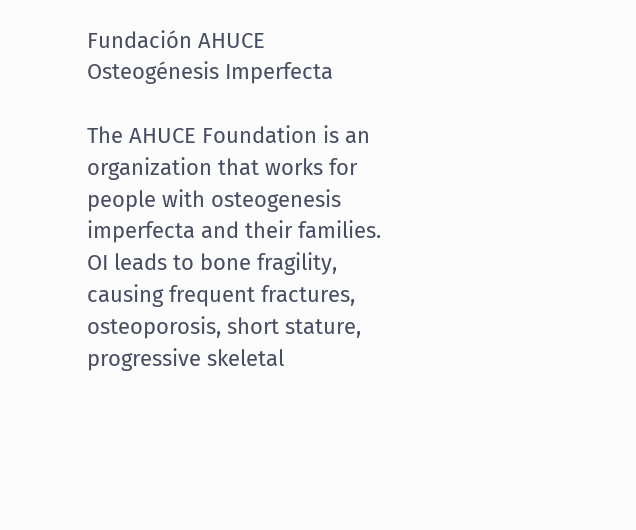Fundación AHUCE Osteogénesis Imperfecta

The AHUCE Foundation is an organization that works for people with osteogenesis imperfecta and their families. OI leads to bone fragility, causing frequent fractures, osteoporosis, short stature, progressive skeletal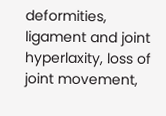deformities, ligament and joint hyperlaxity, loss of joint movement,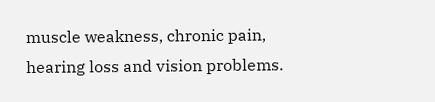muscle weakness, chronic pain, hearing loss and vision problems.